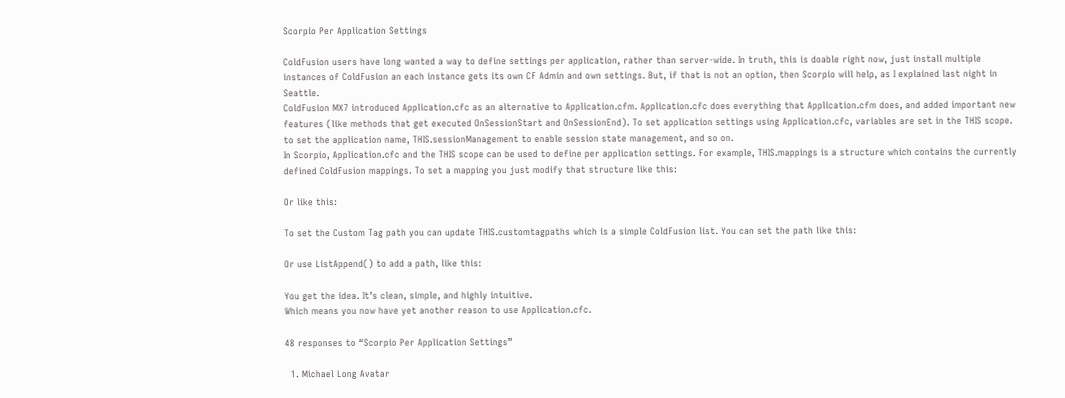Scorpio Per Application Settings

ColdFusion users have long wanted a way to define settings per application, rather than server-wide. In truth, this is doable right now, just install multiple instances of ColdFusion an each instance gets its own CF Admin and own settings. But, if that is not an option, then Scorpio will help, as I explained last night in Seattle.
ColdFusion MX7 introduced Application.cfc as an alternative to Application.cfm. Application.cfc does everything that Application.cfm does, and added important new features (like methods that get executed OnSessionStart and OnSessionEnd). To set application settings using Application.cfc, variables are set in the THIS scope. to set the application name, THIS.sessionManagement to enable session state management, and so on.
In Scorpio, Application.cfc and the THIS scope can be used to define per application settings. For example, THIS.mappings is a structure which contains the currently defined ColdFusion mappings. To set a mapping you just modify that structure like this:

Or like this:

To set the Custom Tag path you can update THIS.customtagpaths which is a simple ColdFusion list. You can set the path like this:

Or use ListAppend() to add a path, like this:

You get the idea. It’s clean, simple, and highly intuitive.
Which means you now have yet another reason to use Application.cfc.

48 responses to “Scorpio Per Application Settings”

  1. Michael Long Avatar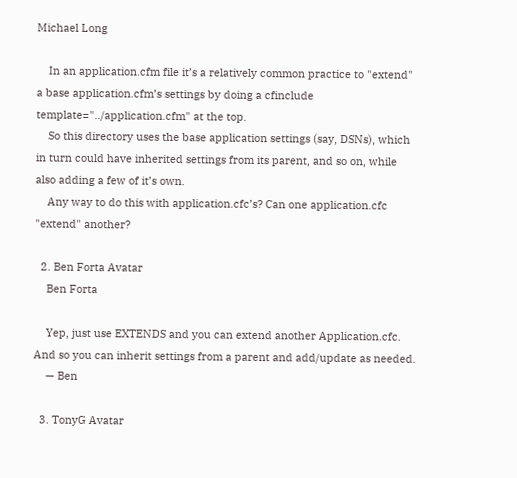Michael Long

    In an application.cfm file it’s a relatively common practice to "extend" a base application.cfm’s settings by doing a cfinclude template="../application.cfm" at the top.
    So this directory uses the base application settings (say, DSNs), which in turn could have inherited settings from its parent, and so on, while also adding a few of it’s own.
    Any way to do this with application.cfc’s? Can one application.cfc "extend" another?

  2. Ben Forta Avatar
    Ben Forta

    Yep, just use EXTENDS and you can extend another Application.cfc. And so you can inherit settings from a parent and add/update as needed.
    — Ben

  3. TonyG Avatar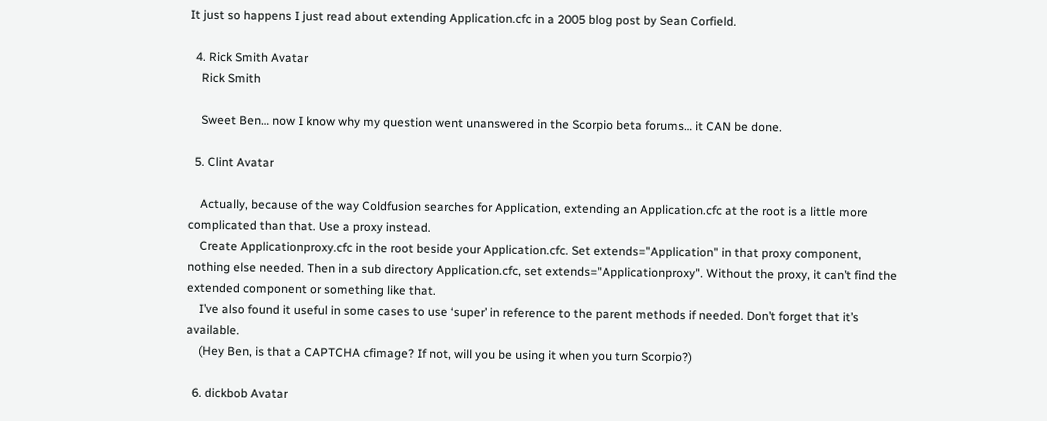It just so happens I just read about extending Application.cfc in a 2005 blog post by Sean Corfield.

  4. Rick Smith Avatar
    Rick Smith

    Sweet Ben… now I know why my question went unanswered in the Scorpio beta forums… it CAN be done.

  5. Clint Avatar

    Actually, because of the way Coldfusion searches for Application, extending an Application.cfc at the root is a little more complicated than that. Use a proxy instead.
    Create Applicationproxy.cfc in the root beside your Application.cfc. Set extends="Application" in that proxy component, nothing else needed. Then in a sub directory Application.cfc, set extends="Applicationproxy". Without the proxy, it can’t find the extended component or something like that.
    I’ve also found it useful in some cases to use ‘super’ in reference to the parent methods if needed. Don’t forget that it’s available.
    (Hey Ben, is that a CAPTCHA cfimage? If not, will you be using it when you turn Scorpio?)

  6. dickbob Avatar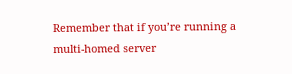Remember that if you’re running a multi-homed server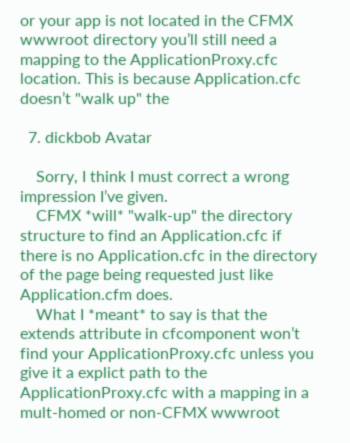or your app is not located in the CFMX wwwroot directory you’ll still need a mapping to the ApplicationProxy.cfc location. This is because Application.cfc doesn’t "walk up" the

  7. dickbob Avatar

    Sorry, I think I must correct a wrong impression I’ve given.
    CFMX *will* "walk-up" the directory structure to find an Application.cfc if there is no Application.cfc in the directory of the page being requested just like Application.cfm does.
    What I *meant* to say is that the extends attribute in cfcomponent won’t find your ApplicationProxy.cfc unless you give it a explict path to the ApplicationProxy.cfc with a mapping in a mult-homed or non-CFMX wwwroot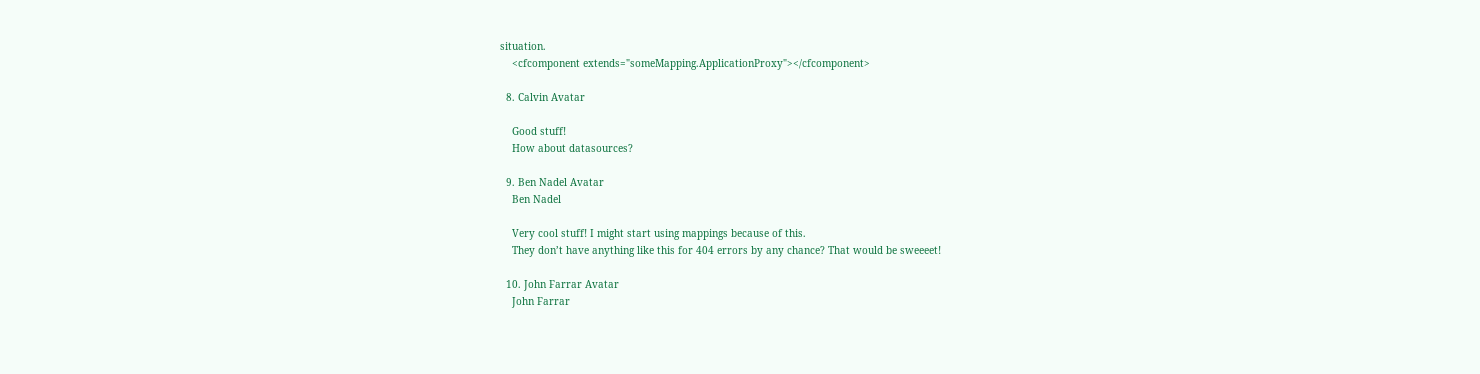situation.
    <cfcomponent extends="someMapping.ApplicationProxy"></cfcomponent>

  8. Calvin Avatar

    Good stuff!
    How about datasources?

  9. Ben Nadel Avatar
    Ben Nadel

    Very cool stuff! I might start using mappings because of this.
    They don’t have anything like this for 404 errors by any chance? That would be sweeeet!

  10. John Farrar Avatar
    John Farrar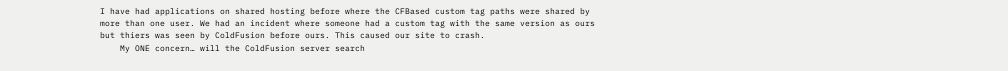I have had applications on shared hosting before where the CFBased custom tag paths were shared by more than one user. We had an incident where someone had a custom tag with the same version as ours but thiers was seen by ColdFusion before ours. This caused our site to crash.
    My ONE concern… will the ColdFusion server search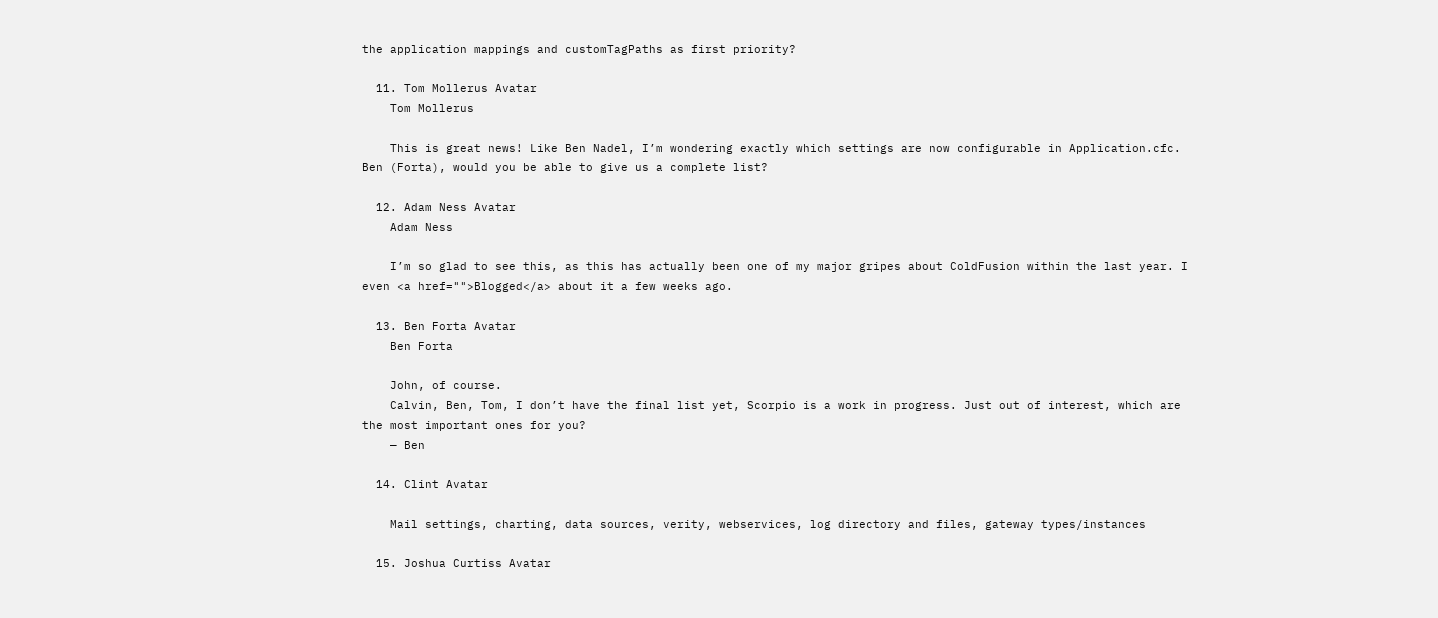the application mappings and customTagPaths as first priority?

  11. Tom Mollerus Avatar
    Tom Mollerus

    This is great news! Like Ben Nadel, I’m wondering exactly which settings are now configurable in Application.cfc. Ben (Forta), would you be able to give us a complete list?

  12. Adam Ness Avatar
    Adam Ness

    I’m so glad to see this, as this has actually been one of my major gripes about ColdFusion within the last year. I even <a href="">Blogged</a> about it a few weeks ago.

  13. Ben Forta Avatar
    Ben Forta

    John, of course.
    Calvin, Ben, Tom, I don’t have the final list yet, Scorpio is a work in progress. Just out of interest, which are the most important ones for you?
    — Ben

  14. Clint Avatar

    Mail settings, charting, data sources, verity, webservices, log directory and files, gateway types/instances

  15. Joshua Curtiss Avatar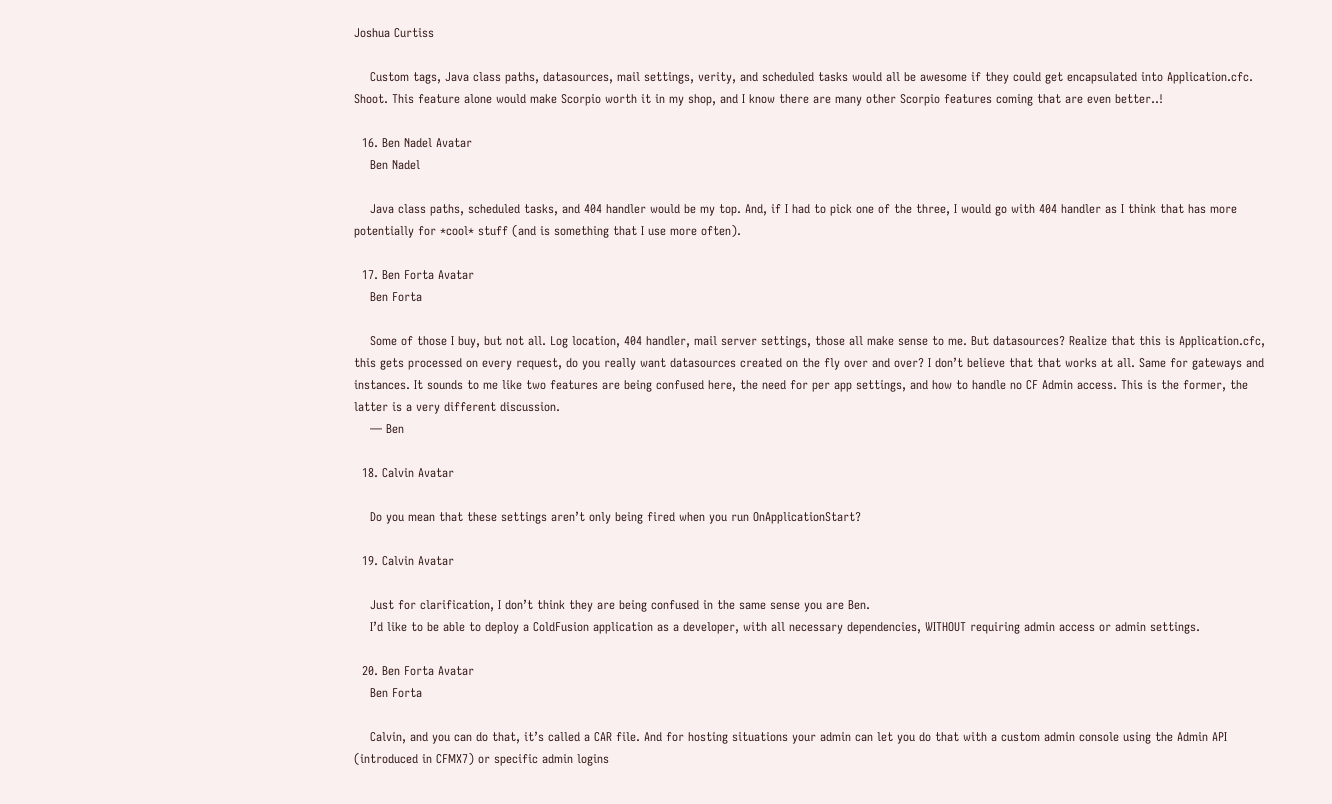Joshua Curtiss

    Custom tags, Java class paths, datasources, mail settings, verity, and scheduled tasks would all be awesome if they could get encapsulated into Application.cfc. Shoot. This feature alone would make Scorpio worth it in my shop, and I know there are many other Scorpio features coming that are even better..!

  16. Ben Nadel Avatar
    Ben Nadel

    Java class paths, scheduled tasks, and 404 handler would be my top. And, if I had to pick one of the three, I would go with 404 handler as I think that has more potentially for *cool* stuff (and is something that I use more often).

  17. Ben Forta Avatar
    Ben Forta

    Some of those I buy, but not all. Log location, 404 handler, mail server settings, those all make sense to me. But datasources? Realize that this is Application.cfc, this gets processed on every request, do you really want datasources created on the fly over and over? I don’t believe that that works at all. Same for gateways and instances. It sounds to me like two features are being confused here, the need for per app settings, and how to handle no CF Admin access. This is the former, the latter is a very different discussion.
    — Ben

  18. Calvin Avatar

    Do you mean that these settings aren’t only being fired when you run OnApplicationStart?

  19. Calvin Avatar

    Just for clarification, I don’t think they are being confused in the same sense you are Ben.
    I’d like to be able to deploy a ColdFusion application as a developer, with all necessary dependencies, WITHOUT requiring admin access or admin settings.

  20. Ben Forta Avatar
    Ben Forta

    Calvin, and you can do that, it’s called a CAR file. And for hosting situations your admin can let you do that with a custom admin console using the Admin API (introduced in CFMX7) or specific admin logins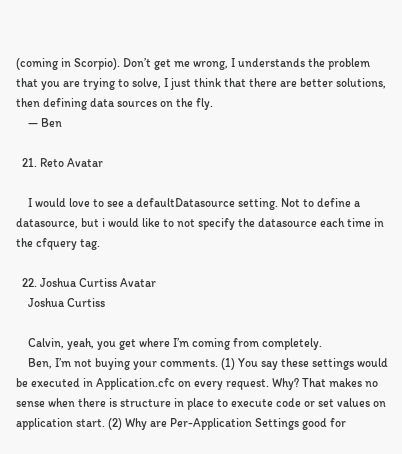(coming in Scorpio). Don’t get me wrong, I understands the problem that you are trying to solve, I just think that there are better solutions, then defining data sources on the fly.
    — Ben

  21. Reto Avatar

    I would love to see a defaultDatasource setting. Not to define a datasource, but i would like to not specify the datasource each time in the cfquery tag.

  22. Joshua Curtiss Avatar
    Joshua Curtiss

    Calvin, yeah, you get where I’m coming from completely.
    Ben, I’m not buying your comments. (1) You say these settings would be executed in Application.cfc on every request. Why? That makes no sense when there is structure in place to execute code or set values on application start. (2) Why are Per-Application Settings good for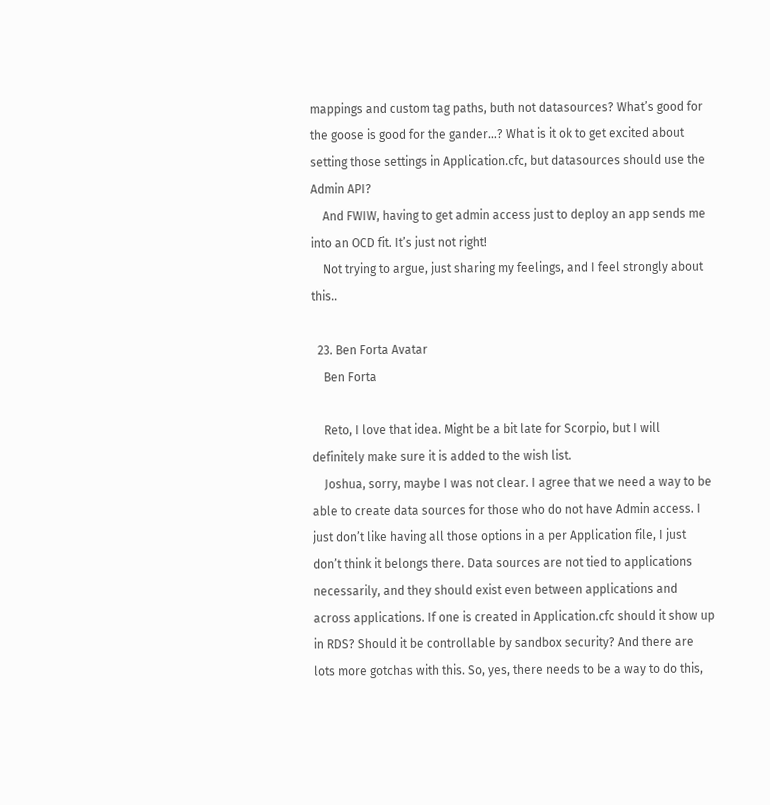mappings and custom tag paths, buth not datasources? What’s good for the goose is good for the gander…? What is it ok to get excited about setting those settings in Application.cfc, but datasources should use the Admin API?
    And FWIW, having to get admin access just to deploy an app sends me into an OCD fit. It’s just not right!
    Not trying to argue, just sharing my feelings, and I feel strongly about this..

  23. Ben Forta Avatar
    Ben Forta

    Reto, I love that idea. Might be a bit late for Scorpio, but I will definitely make sure it is added to the wish list.
    Joshua, sorry, maybe I was not clear. I agree that we need a way to be able to create data sources for those who do not have Admin access. I just don’t like having all those options in a per Application file, I just don’t think it belongs there. Data sources are not tied to applications necessarily, and they should exist even between applications and across applications. If one is created in Application.cfc should it show up in RDS? Should it be controllable by sandbox security? And there are lots more gotchas with this. So, yes, there needs to be a way to do this,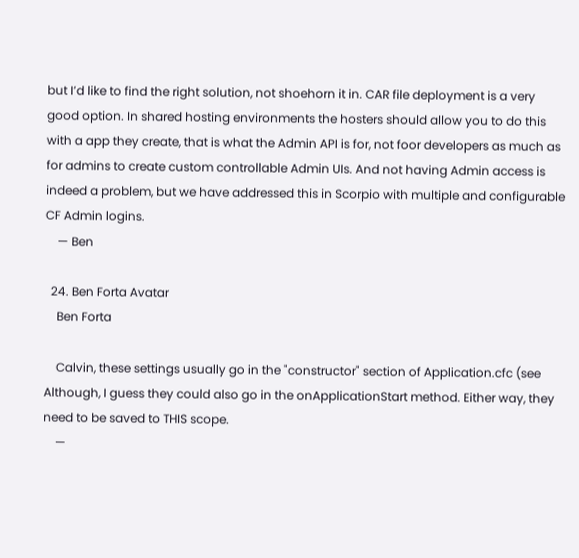but I’d like to find the right solution, not shoehorn it in. CAR file deployment is a very good option. In shared hosting environments the hosters should allow you to do this with a app they create, that is what the Admin API is for, not foor developers as much as for admins to create custom controllable Admin UIs. And not having Admin access is indeed a problem, but we have addressed this in Scorpio with multiple and configurable CF Admin logins.
    — Ben

  24. Ben Forta Avatar
    Ben Forta

    Calvin, these settings usually go in the "constructor" section of Application.cfc (see Although, I guess they could also go in the onApplicationStart method. Either way, they need to be saved to THIS scope.
    —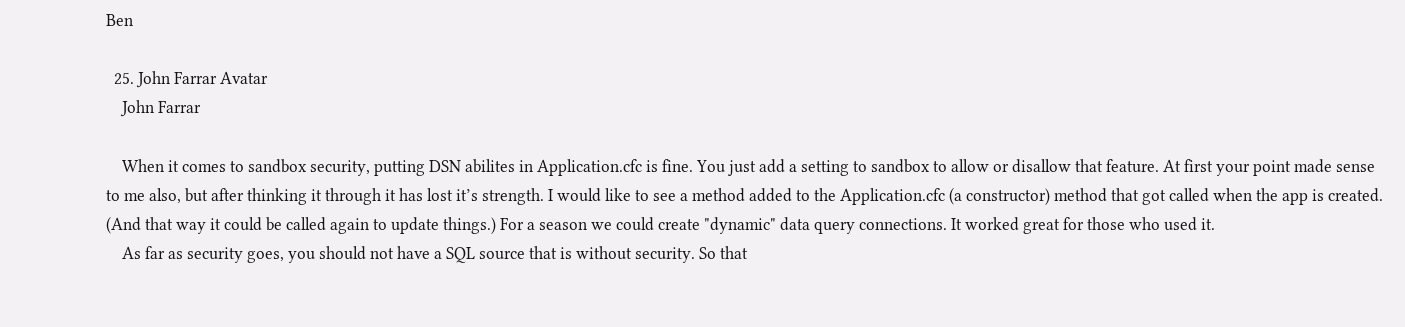Ben

  25. John Farrar Avatar
    John Farrar

    When it comes to sandbox security, putting DSN abilites in Application.cfc is fine. You just add a setting to sandbox to allow or disallow that feature. At first your point made sense to me also, but after thinking it through it has lost it’s strength. I would like to see a method added to the Application.cfc (a constructor) method that got called when the app is created. (And that way it could be called again to update things.) For a season we could create "dynamic" data query connections. It worked great for those who used it.
    As far as security goes, you should not have a SQL source that is without security. So that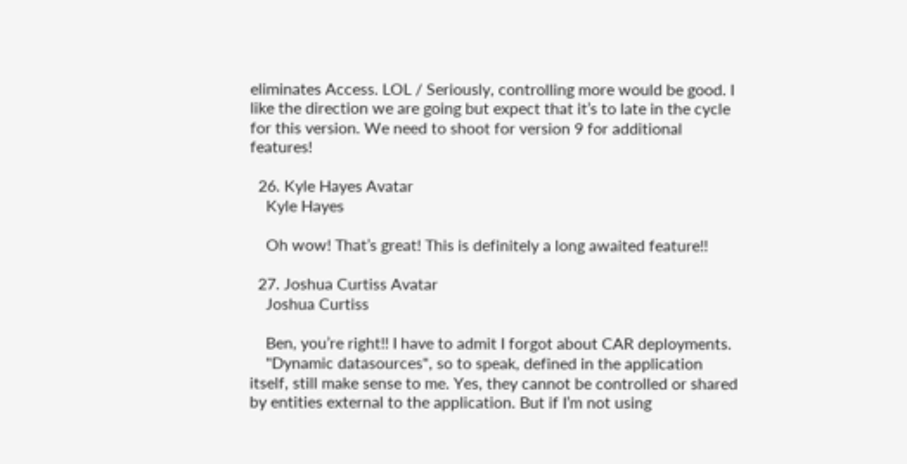eliminates Access. LOL / Seriously, controlling more would be good. I like the direction we are going but expect that it’s to late in the cycle for this version. We need to shoot for version 9 for additional features!

  26. Kyle Hayes Avatar
    Kyle Hayes

    Oh wow! That’s great! This is definitely a long awaited feature!!

  27. Joshua Curtiss Avatar
    Joshua Curtiss

    Ben, you’re right!! I have to admit I forgot about CAR deployments.
    "Dynamic datasources", so to speak, defined in the application itself, still make sense to me. Yes, they cannot be controlled or shared by entities external to the application. But if I’m not using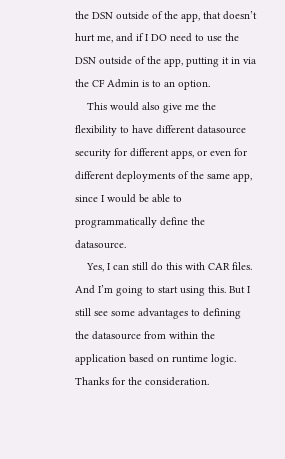the DSN outside of the app, that doesn’t hurt me, and if I DO need to use the DSN outside of the app, putting it in via the CF Admin is to an option.
    This would also give me the flexibility to have different datasource security for different apps, or even for different deployments of the same app, since I would be able to programmatically define the datasource.
    Yes, I can still do this with CAR files. And I’m going to start using this. But I still see some advantages to defining the datasource from within the application based on runtime logic. Thanks for the consideration.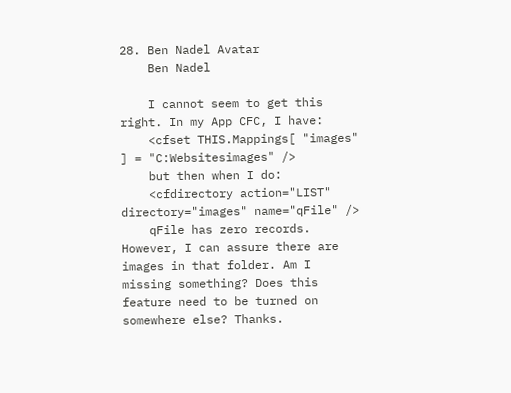28. Ben Nadel Avatar
    Ben Nadel

    I cannot seem to get this right. In my App CFC, I have:
    <cfset THIS.Mappings[ "images" ] = "C:Websitesimages" />
    but then when I do:
    <cfdirectory action="LIST" directory="images" name="qFile" />
    qFile has zero records. However, I can assure there are images in that folder. Am I missing something? Does this feature need to be turned on somewhere else? Thanks.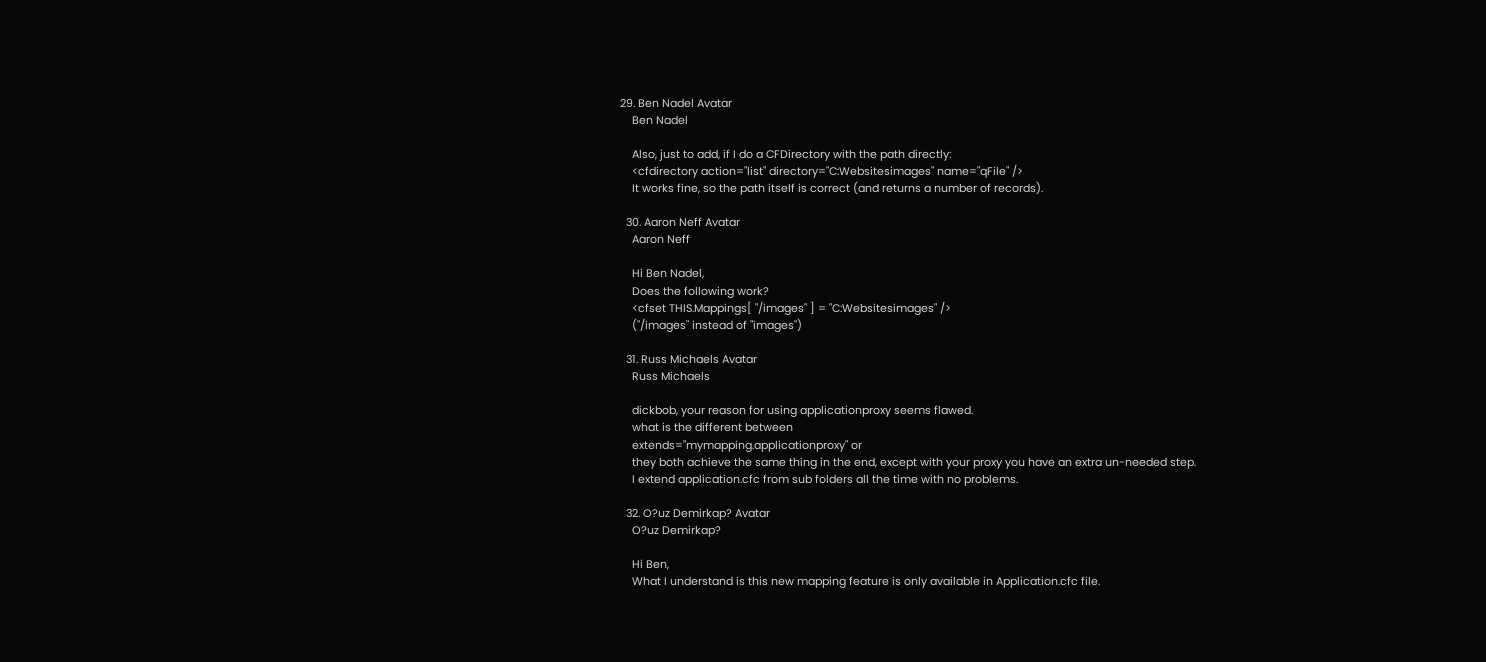29. Ben Nadel Avatar
    Ben Nadel

    Also, just to add, if I do a CFDirectory with the path directly:
    <cfdirectory action="list" directory="C:Websitesimages" name="qFile" />
    It works fine, so the path itself is correct (and returns a number of records).

  30. Aaron Neff Avatar
    Aaron Neff

    Hi Ben Nadel,
    Does the following work?
    <cfset THIS.Mappings[ "/images" ] = "C:Websitesimages" />
    ("/images" instead of "images")

  31. Russ Michaels Avatar
    Russ Michaels

    dickbob, your reason for using applicationproxy seems flawed.
    what is the different between
    extends="mymapping.applicationproxy" or
    they both achieve the same thing in the end, except with your proxy you have an extra un-needed step.
    I extend application.cfc from sub folders all the time with no problems.

  32. O?uz Demirkap? Avatar
    O?uz Demirkap?

    Hi Ben,
    What I understand is this new mapping feature is only available in Application.cfc file.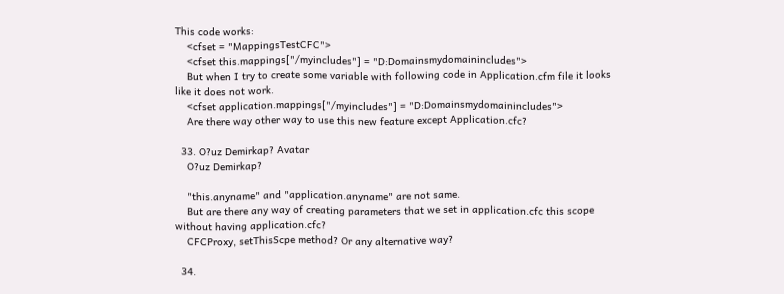This code works:
    <cfset = "MappingsTestCFC">
    <cfset this.mappings["/myincludes"] = "D:Domainsmydomainincludes">
    But when I try to create some variable with following code in Application.cfm file it looks like it does not work.
    <cfset application.mappings["/myincludes"] = "D:Domainsmydomainincludes">
    Are there way other way to use this new feature except Application.cfc?

  33. O?uz Demirkap? Avatar
    O?uz Demirkap?

    "this.anyname" and "application.anyname" are not same.
    But are there any way of creating parameters that we set in application.cfc this scope without having application.cfc?
    CFCProxy, setThisScpe method? Or any alternative way?

  34.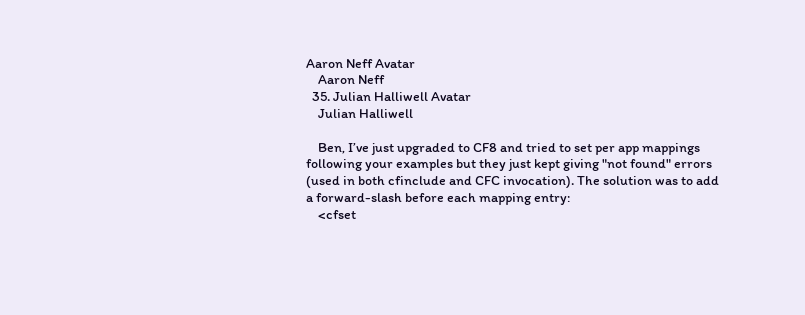Aaron Neff Avatar
    Aaron Neff
  35. Julian Halliwell Avatar
    Julian Halliwell

    Ben, I’ve just upgraded to CF8 and tried to set per app mappings following your examples but they just kept giving "not found" errors (used in both cfinclude and CFC invocation). The solution was to add a forward-slash before each mapping entry:
    <cfset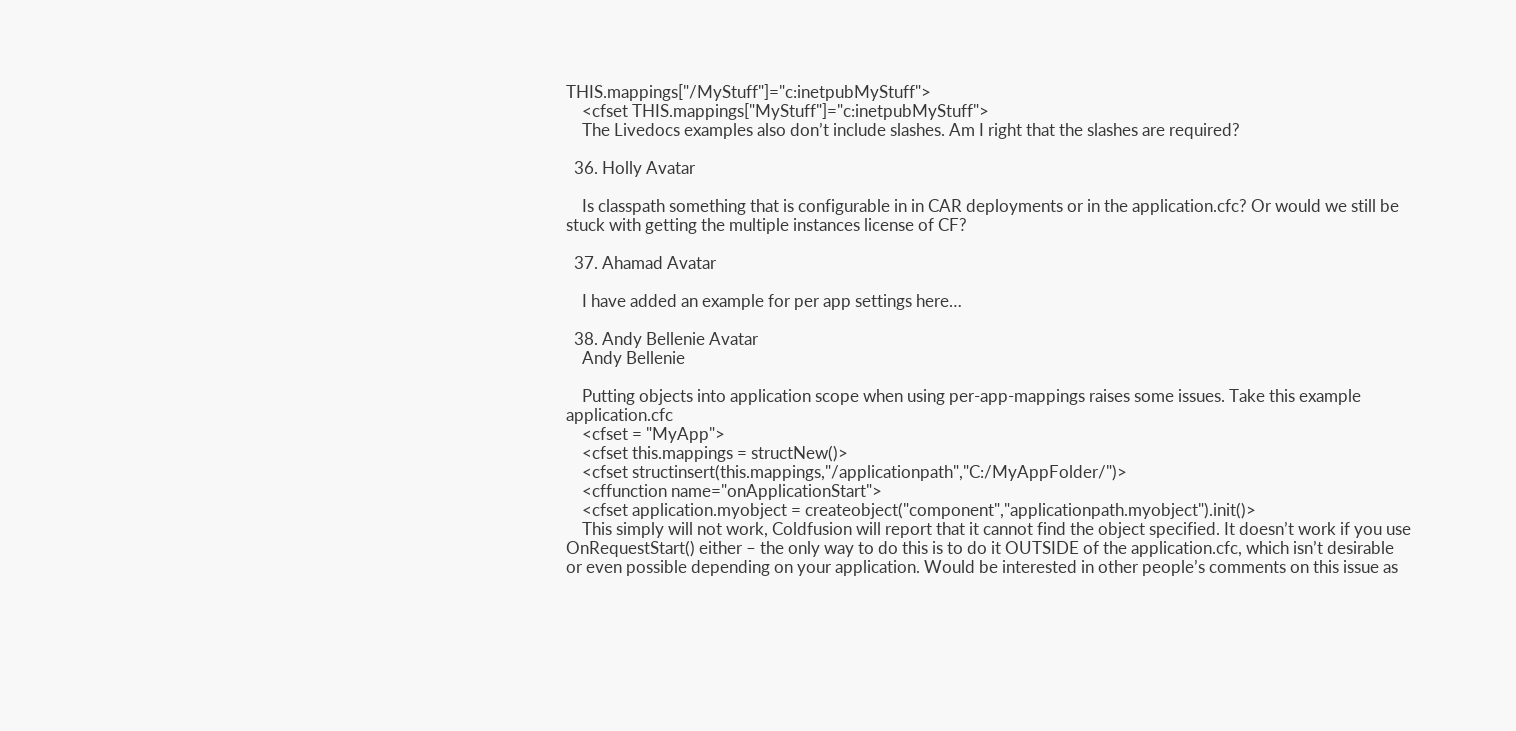THIS.mappings["/MyStuff"]="c:inetpubMyStuff">
    <cfset THIS.mappings["MyStuff"]="c:inetpubMyStuff">
    The Livedocs examples also don’t include slashes. Am I right that the slashes are required?

  36. Holly Avatar

    Is classpath something that is configurable in in CAR deployments or in the application.cfc? Or would we still be stuck with getting the multiple instances license of CF?

  37. Ahamad Avatar

    I have added an example for per app settings here…

  38. Andy Bellenie Avatar
    Andy Bellenie

    Putting objects into application scope when using per-app-mappings raises some issues. Take this example application.cfc
    <cfset = "MyApp">
    <cfset this.mappings = structNew()>
    <cfset structinsert(this.mappings,"/applicationpath","C:/MyAppFolder/")>
    <cffunction name="onApplicationStart">
    <cfset application.myobject = createobject("component","applicationpath.myobject").init()>
    This simply will not work, Coldfusion will report that it cannot find the object specified. It doesn’t work if you use OnRequestStart() either – the only way to do this is to do it OUTSIDE of the application.cfc, which isn’t desirable or even possible depending on your application. Would be interested in other people’s comments on this issue as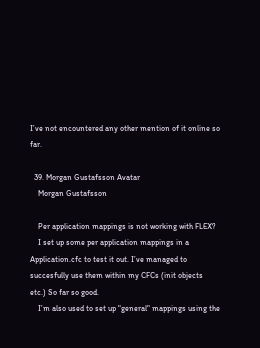I’ve not encountered any other mention of it online so far.

  39. Morgan Gustafsson Avatar
    Morgan Gustafsson

    Per application mappings is not working with FLEX?
    I set up some per application mappings in a Application.cfc to test it out. I’ve managed to succesfully use them within my CFCs (init objects etc.) So far so good.
    I’m also used to set up "general" mappings using the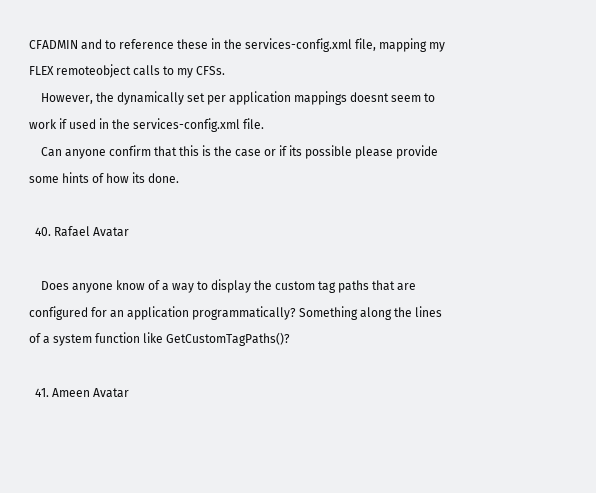CFADMIN and to reference these in the services-config.xml file, mapping my FLEX remoteobject calls to my CFSs.
    However, the dynamically set per application mappings doesnt seem to work if used in the services-config.xml file.
    Can anyone confirm that this is the case or if its possible please provide some hints of how its done.

  40. Rafael Avatar

    Does anyone know of a way to display the custom tag paths that are configured for an application programmatically? Something along the lines of a system function like GetCustomTagPaths()?

  41. Ameen Avatar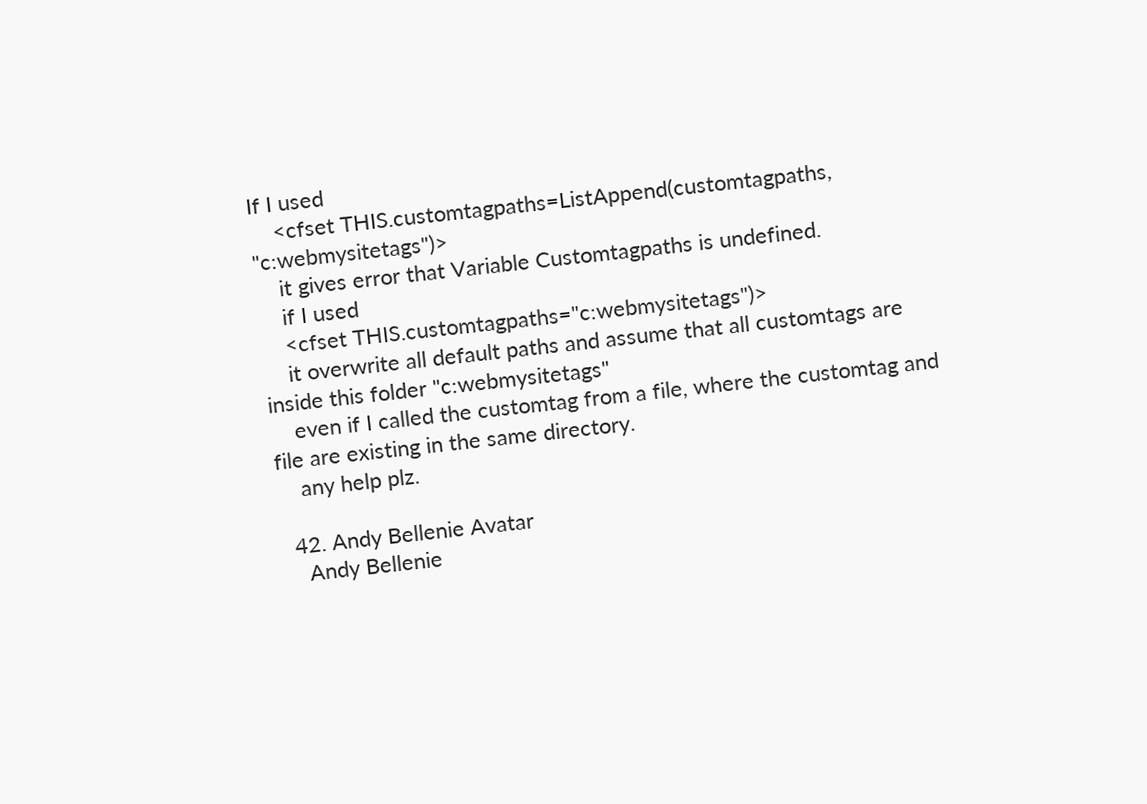If I used
    <cfset THIS.customtagpaths=ListAppend(customtagpaths, "c:webmysitetags")>
    it gives error that Variable Customtagpaths is undefined.
    if I used
    <cfset THIS.customtagpaths="c:webmysitetags")>
    it overwrite all default paths and assume that all customtags are inside this folder "c:webmysitetags"
    even if I called the customtag from a file, where the customtag and file are existing in the same directory.
    any help plz.

  42. Andy Bellenie Avatar
    Andy Bellenie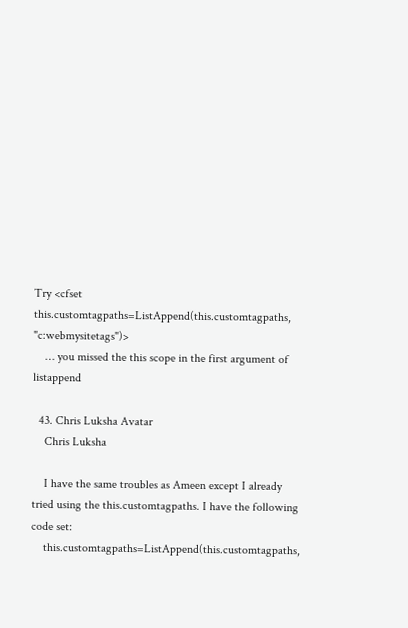Try <cfset this.customtagpaths=ListAppend(this.customtagpaths, "c:webmysitetags")>
    … you missed the this scope in the first argument of listappend

  43. Chris Luksha Avatar
    Chris Luksha

    I have the same troubles as Ameen except I already tried using the this.customtagpaths. I have the following code set:
    this.customtagpaths=ListAppend(this.customtagpaths,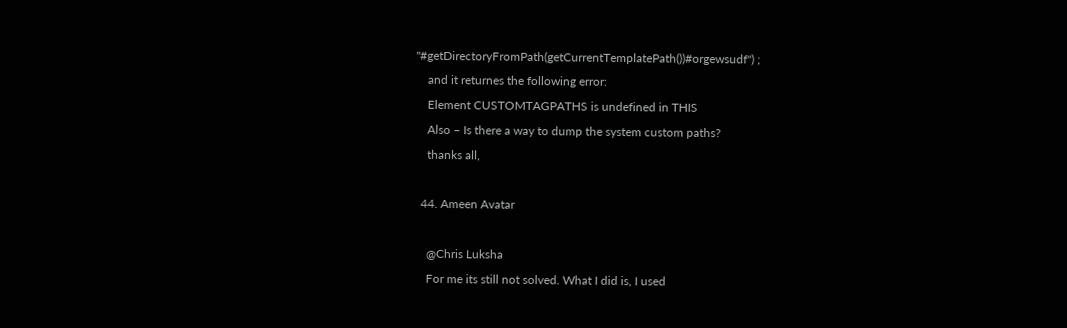"#getDirectoryFromPath(getCurrentTemplatePath())#orgewsudf") ;
    and it returnes the following error:
    Element CUSTOMTAGPATHS is undefined in THIS
    Also – Is there a way to dump the system custom paths?
    thanks all,

  44. Ameen Avatar

    @Chris Luksha
    For me its still not solved. What I did is, I used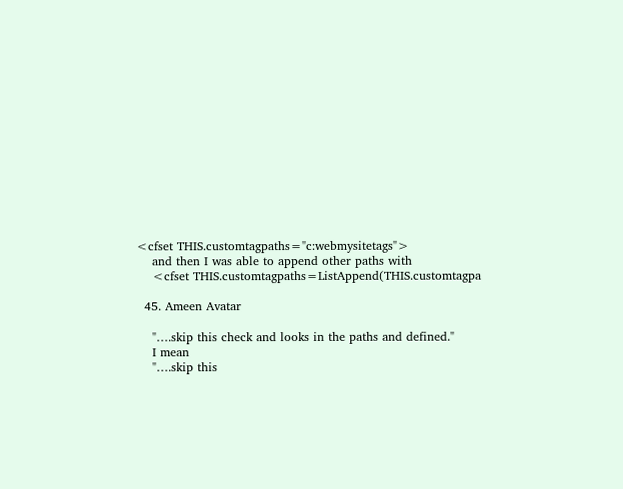<cfset THIS.customtagpaths="c:webmysitetags">
    and then I was able to append other paths with
    <cfset THIS.customtagpaths=ListAppend(THIS.customtagpa

  45. Ameen Avatar

    "….skip this check and looks in the paths and defined."
    I mean
    "….skip this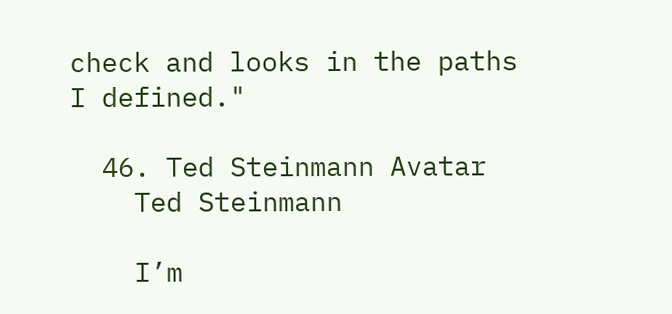check and looks in the paths I defined."

  46. Ted Steinmann Avatar
    Ted Steinmann

    I’m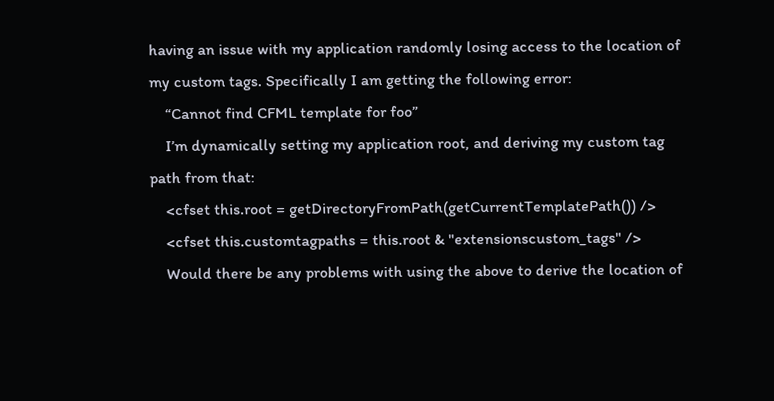having an issue with my application randomly losing access to the location of my custom tags. Specifically I am getting the following error:
    “Cannot find CFML template for foo”
    I’m dynamically setting my application root, and deriving my custom tag path from that:
    <cfset this.root = getDirectoryFromPath(getCurrentTemplatePath()) />
    <cfset this.customtagpaths = this.root & "extensionscustom_tags" />
    Would there be any problems with using the above to derive the location of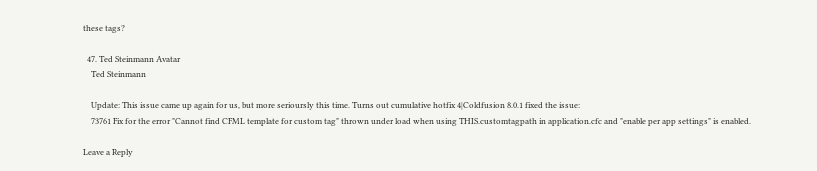these tags?

  47. Ted Steinmann Avatar
    Ted Steinmann

    Update: This issue came up again for us, but more serioursly this time. Turns out cumulative hotfix 4|Coldfusion 8.0.1 fixed the issue:
    73761 Fix for the error "Cannot find CFML template for custom tag" thrown under load when using THIS.customtagpath in application.cfc and "enable per app settings" is enabled.

Leave a Reply